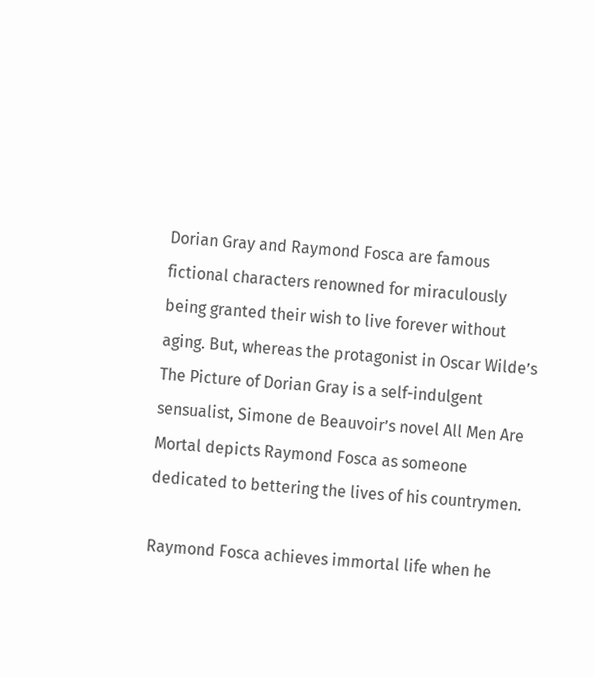Dorian Gray and Raymond Fosca are famous fictional characters renowned for miraculously being granted their wish to live forever without aging. But, whereas the protagonist in Oscar Wilde’s The Picture of Dorian Gray is a self-indulgent sensualist, Simone de Beauvoir’s novel All Men Are Mortal depicts Raymond Fosca as someone dedicated to bettering the lives of his countrymen.

Raymond Fosca achieves immortal life when he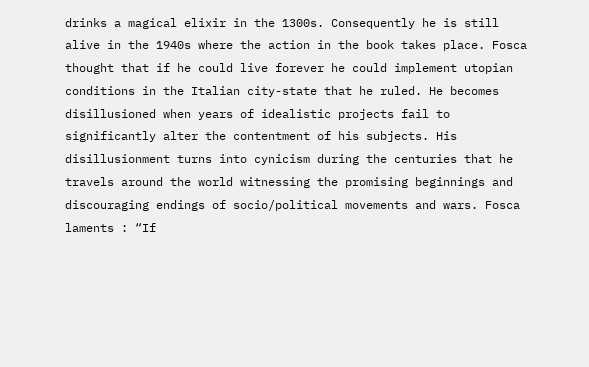drinks a magical elixir in the 1300s. Consequently he is still alive in the 1940s where the action in the book takes place. Fosca thought that if he could live forever he could implement utopian conditions in the Italian city-state that he ruled. He becomes disillusioned when years of idealistic projects fail to significantly alter the contentment of his subjects. His disillusionment turns into cynicism during the centuries that he travels around the world witnessing the promising beginnings and discouraging endings of socio/political movements and wars. Fosca laments : “If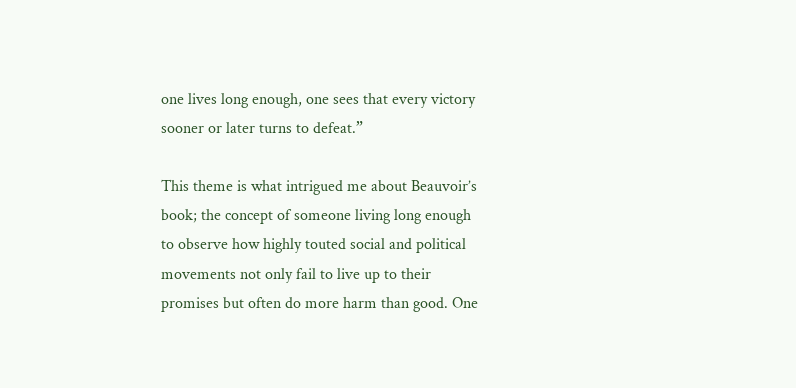one lives long enough, one sees that every victory sooner or later turns to defeat.”

This theme is what intrigued me about Beauvoir’s book; the concept of someone living long enough to observe how highly touted social and political movements not only fail to live up to their promises but often do more harm than good. One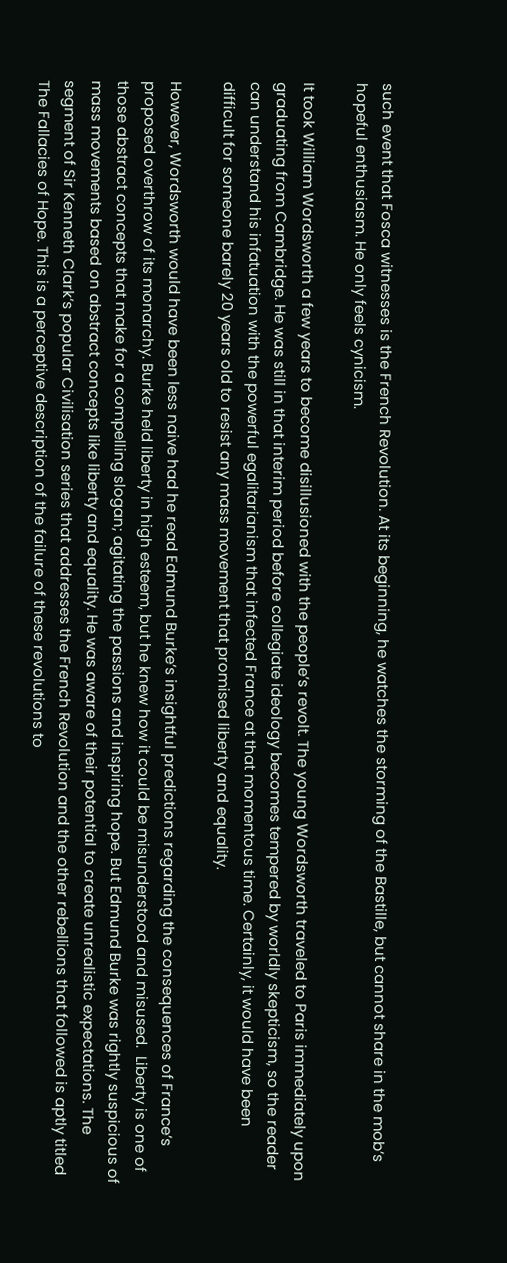such event that Fosca witnesses is the French Revolution. At its beginning, he watches the storming of the Bastille, but cannot share in the mob’s hopeful enthusiasm. He only feels cynicism.

It took William Wordsworth a few years to become disillusioned with the people’s revolt. The young Wordsworth traveled to Paris immediately upon graduating from Cambridge. He was still in that interim period before collegiate ideology becomes tempered by worldly skepticism, so the reader can understand his infatuation with the powerful egalitarianism that infected France at that momentous time. Certainly, it would have been difficult for someone barely 20 years old to resist any mass movement that promised liberty and equality.

However, Wordsworth would have been less naive had he read Edmund Burke’s insightful predictions regarding the consequences of France’s proposed overthrow of its monarchy. Burke held liberty in high esteem, but he knew how it could be misunderstood and misused.  Liberty is one of those abstract concepts that make for a compelling slogan; agitating the passions and inspiring hope. But Edmund Burke was rightly suspicious of mass movements based on abstract concepts like liberty and equality. He was aware of their potential to create unrealistic expectations. The segment of Sir Kenneth Clark’s popular Civilisation series that addresses the French Revolution and the other rebellions that followed is aptly titled The Fallacies of Hope. This is a perceptive description of the failure of these revolutions to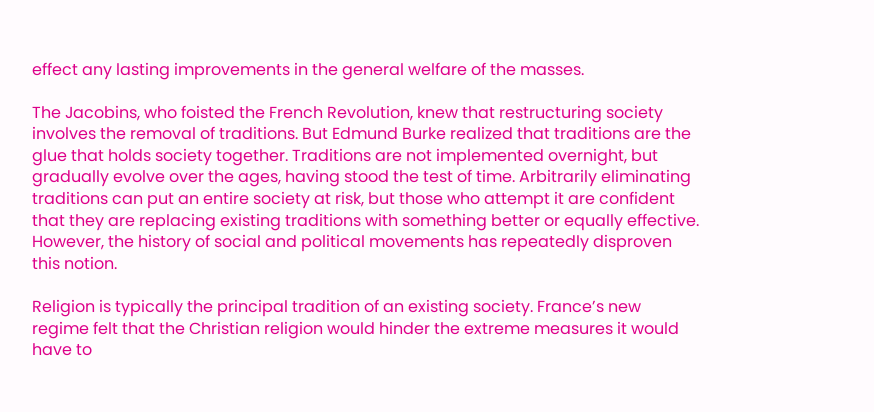effect any lasting improvements in the general welfare of the masses.

The Jacobins, who foisted the French Revolution, knew that restructuring society involves the removal of traditions. But Edmund Burke realized that traditions are the glue that holds society together. Traditions are not implemented overnight, but gradually evolve over the ages, having stood the test of time. Arbitrarily eliminating traditions can put an entire society at risk, but those who attempt it are confident that they are replacing existing traditions with something better or equally effective. However, the history of social and political movements has repeatedly disproven this notion.

Religion is typically the principal tradition of an existing society. France’s new regime felt that the Christian religion would hinder the extreme measures it would have to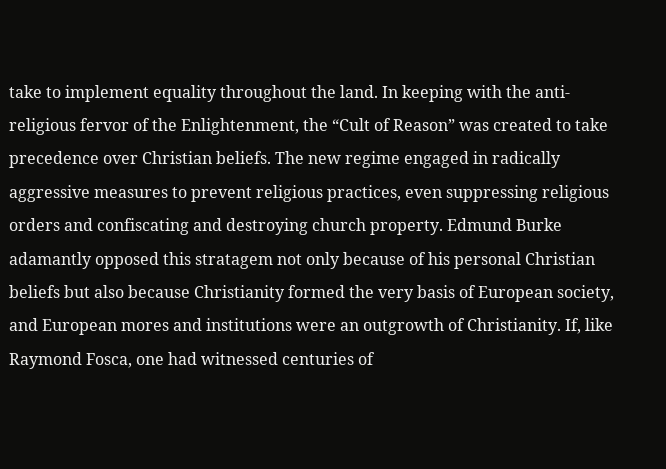take to implement equality throughout the land. In keeping with the anti-religious fervor of the Enlightenment, the “Cult of Reason” was created to take precedence over Christian beliefs. The new regime engaged in radically aggressive measures to prevent religious practices, even suppressing religious orders and confiscating and destroying church property. Edmund Burke adamantly opposed this stratagem not only because of his personal Christian beliefs but also because Christianity formed the very basis of European society, and European mores and institutions were an outgrowth of Christianity. If, like Raymond Fosca, one had witnessed centuries of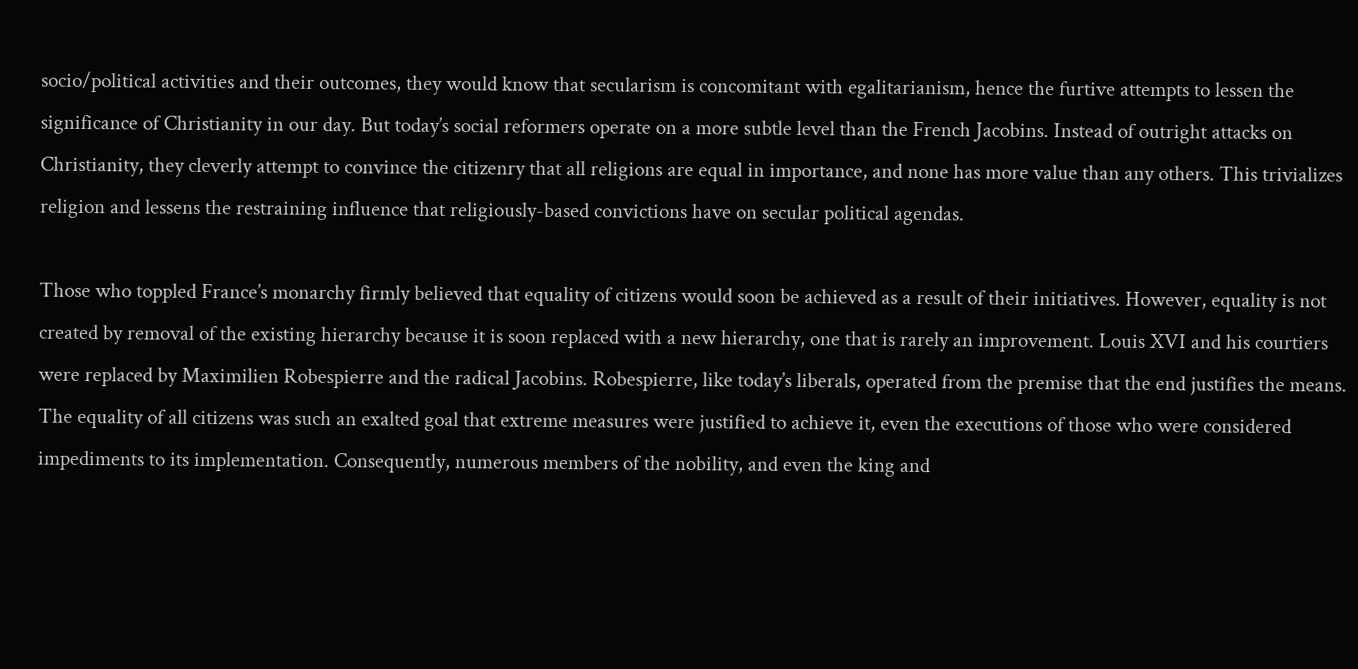socio/political activities and their outcomes, they would know that secularism is concomitant with egalitarianism, hence the furtive attempts to lessen the significance of Christianity in our day. But today’s social reformers operate on a more subtle level than the French Jacobins. Instead of outright attacks on Christianity, they cleverly attempt to convince the citizenry that all religions are equal in importance, and none has more value than any others. This trivializes religion and lessens the restraining influence that religiously-based convictions have on secular political agendas.

Those who toppled France’s monarchy firmly believed that equality of citizens would soon be achieved as a result of their initiatives. However, equality is not created by removal of the existing hierarchy because it is soon replaced with a new hierarchy, one that is rarely an improvement. Louis XVI and his courtiers were replaced by Maximilien Robespierre and the radical Jacobins. Robespierre, like today’s liberals, operated from the premise that the end justifies the means. The equality of all citizens was such an exalted goal that extreme measures were justified to achieve it, even the executions of those who were considered impediments to its implementation. Consequently, numerous members of the nobility, and even the king and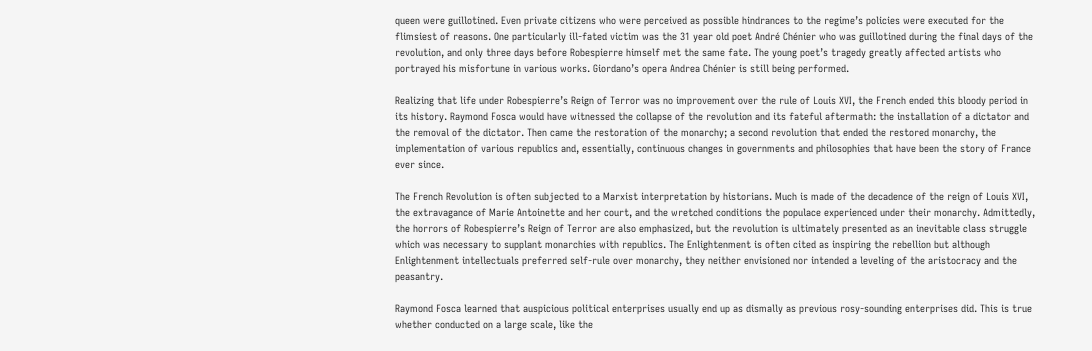queen were guillotined. Even private citizens who were perceived as possible hindrances to the regime’s policies were executed for the flimsiest of reasons. One particularly ill-fated victim was the 31 year old poet André Chénier who was guillotined during the final days of the revolution, and only three days before Robespierre himself met the same fate. The young poet’s tragedy greatly affected artists who portrayed his misfortune in various works. Giordano’s opera Andrea Chénier is still being performed.

Realizing that life under Robespierre’s Reign of Terror was no improvement over the rule of Louis XVI, the French ended this bloody period in its history. Raymond Fosca would have witnessed the collapse of the revolution and its fateful aftermath: the installation of a dictator and the removal of the dictator. Then came the restoration of the monarchy; a second revolution that ended the restored monarchy, the implementation of various republics and, essentially, continuous changes in governments and philosophies that have been the story of France ever since.

The French Revolution is often subjected to a Marxist interpretation by historians. Much is made of the decadence of the reign of Louis XVI, the extravagance of Marie Antoinette and her court, and the wretched conditions the populace experienced under their monarchy. Admittedly, the horrors of Robespierre’s Reign of Terror are also emphasized, but the revolution is ultimately presented as an inevitable class struggle which was necessary to supplant monarchies with republics. The Enlightenment is often cited as inspiring the rebellion but although Enlightenment intellectuals preferred self-rule over monarchy, they neither envisioned nor intended a leveling of the aristocracy and the peasantry.

Raymond Fosca learned that auspicious political enterprises usually end up as dismally as previous rosy-sounding enterprises did. This is true whether conducted on a large scale, like the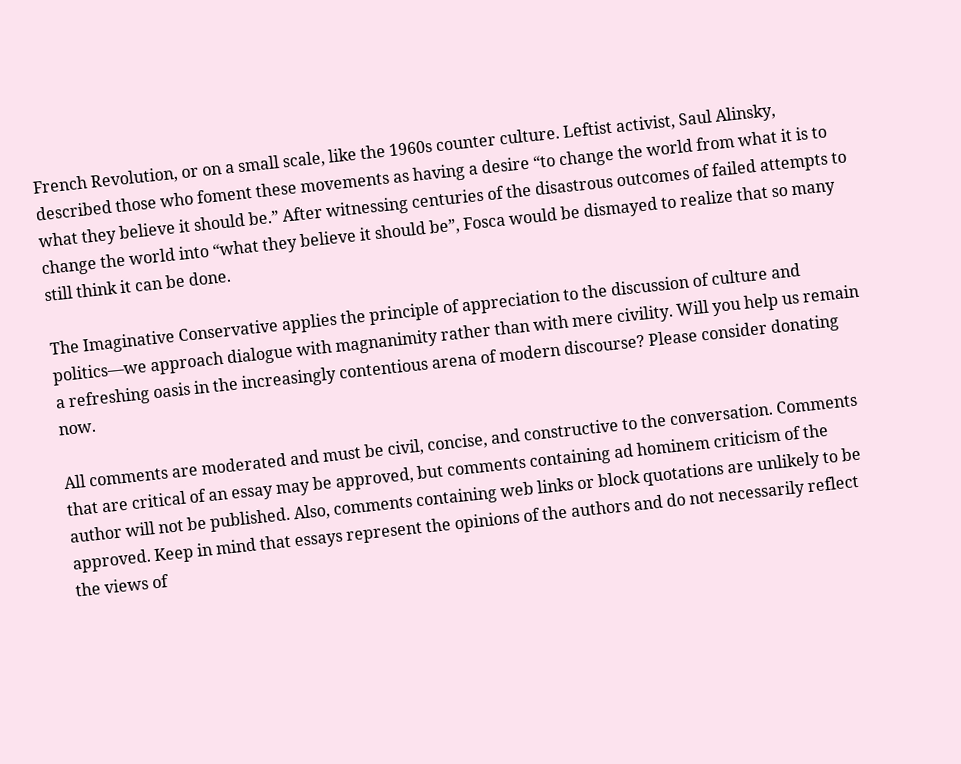French Revolution, or on a small scale, like the 1960s counter culture. Leftist activist, Saul Alinsky, described those who foment these movements as having a desire “to change the world from what it is to what they believe it should be.” After witnessing centuries of the disastrous outcomes of failed attempts to change the world into “what they believe it should be”, Fosca would be dismayed to realize that so many still think it can be done.

The Imaginative Conservative applies the principle of appreciation to the discussion of culture and politics—we approach dialogue with magnanimity rather than with mere civility. Will you help us remain a refreshing oasis in the increasingly contentious arena of modern discourse? Please consider donating now.

All comments are moderated and must be civil, concise, and constructive to the conversation. Comments that are critical of an essay may be approved, but comments containing ad hominem criticism of the author will not be published. Also, comments containing web links or block quotations are unlikely to be approved. Keep in mind that essays represent the opinions of the authors and do not necessarily reflect the views of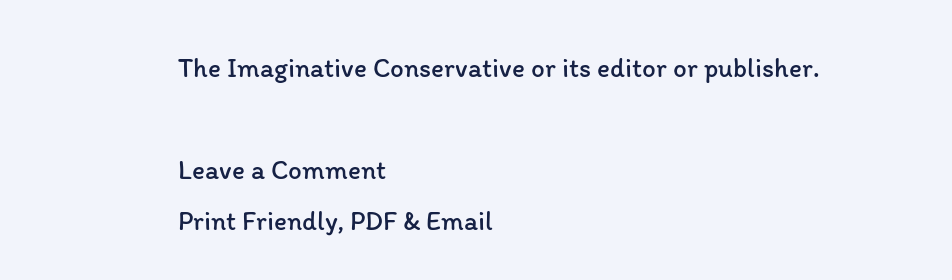The Imaginative Conservative or its editor or publisher.

Leave a Comment
Print Friendly, PDF & Email